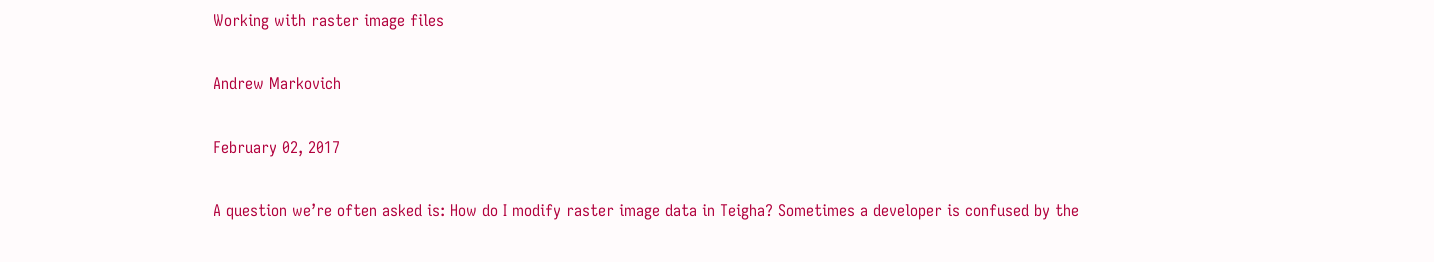Working with raster image files

Andrew Markovich

February 02, 2017

A question we’re often asked is: How do I modify raster image data in Teigha? Sometimes a developer is confused by the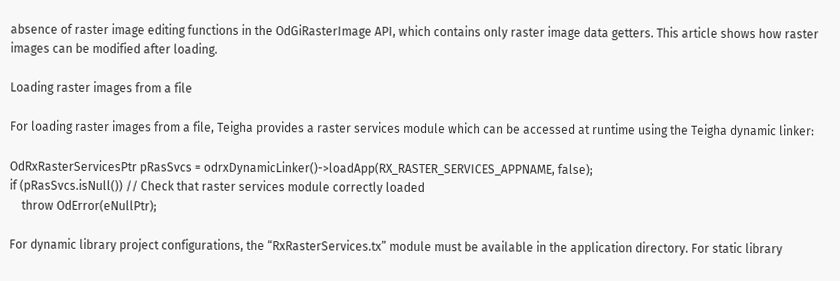absence of raster image editing functions in the OdGiRasterImage API, which contains only raster image data getters. This article shows how raster images can be modified after loading.

Loading raster images from a file

For loading raster images from a file, Teigha provides a raster services module which can be accessed at runtime using the Teigha dynamic linker:

OdRxRasterServicesPtr pRasSvcs = odrxDynamicLinker()->loadApp(RX_RASTER_SERVICES_APPNAME, false);
if (pRasSvcs.isNull()) // Check that raster services module correctly loaded
    throw OdError(eNullPtr);

For dynamic library project configurations, the “RxRasterServices.tx” module must be available in the application directory. For static library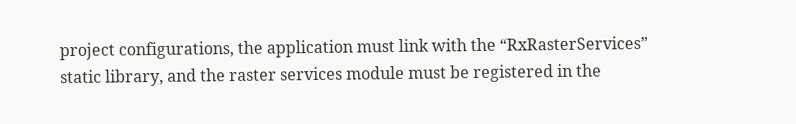project configurations, the application must link with the “RxRasterServices” static library, and the raster services module must be registered in the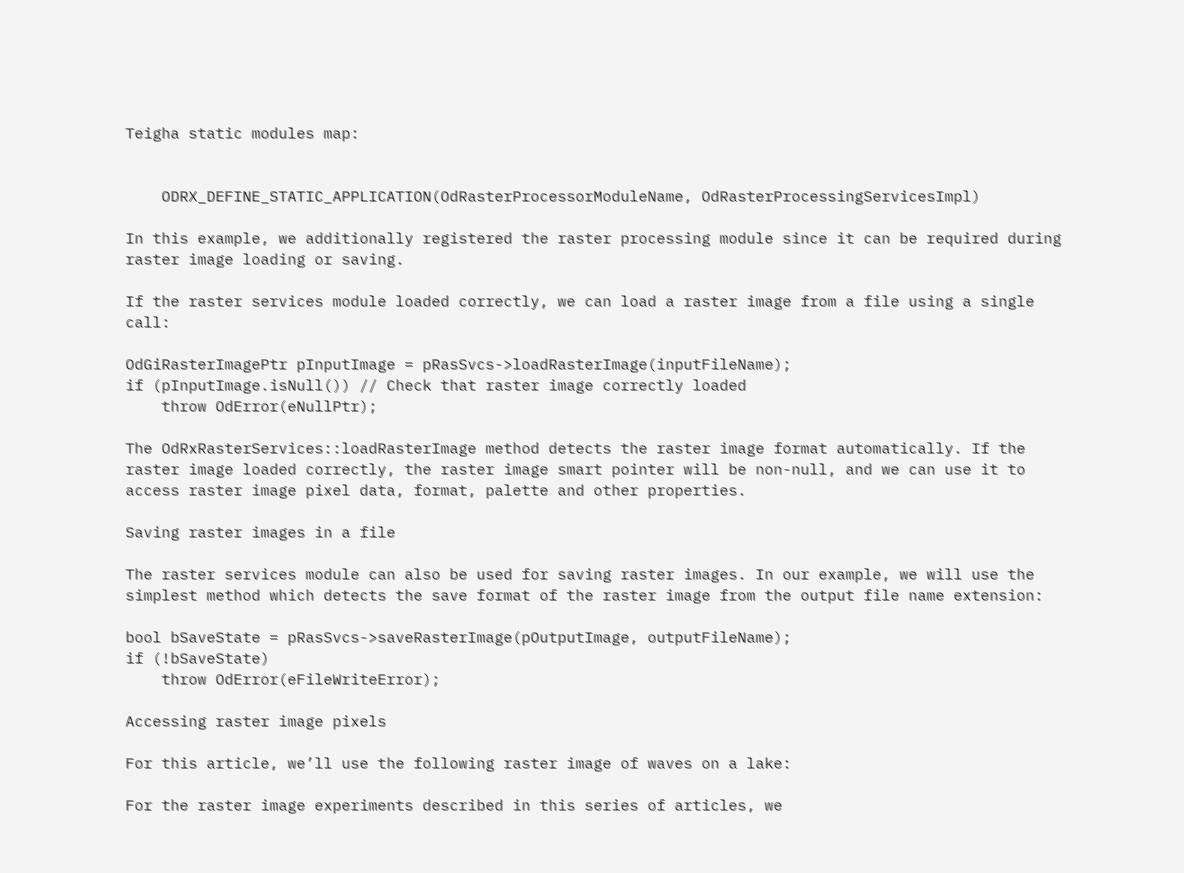Teigha static modules map:


    ODRX_DEFINE_STATIC_APPLICATION(OdRasterProcessorModuleName, OdRasterProcessingServicesImpl)

In this example, we additionally registered the raster processing module since it can be required during raster image loading or saving.

If the raster services module loaded correctly, we can load a raster image from a file using a single call:

OdGiRasterImagePtr pInputImage = pRasSvcs->loadRasterImage(inputFileName);
if (pInputImage.isNull()) // Check that raster image correctly loaded
    throw OdError(eNullPtr);

The OdRxRasterServices::loadRasterImage method detects the raster image format automatically. If the raster image loaded correctly, the raster image smart pointer will be non-null, and we can use it to access raster image pixel data, format, palette and other properties.

Saving raster images in a file

The raster services module can also be used for saving raster images. In our example, we will use the simplest method which detects the save format of the raster image from the output file name extension:

bool bSaveState = pRasSvcs->saveRasterImage(pOutputImage, outputFileName);
if (!bSaveState)
    throw OdError(eFileWriteError);

Accessing raster image pixels

For this article, we’ll use the following raster image of waves on a lake:

For the raster image experiments described in this series of articles, we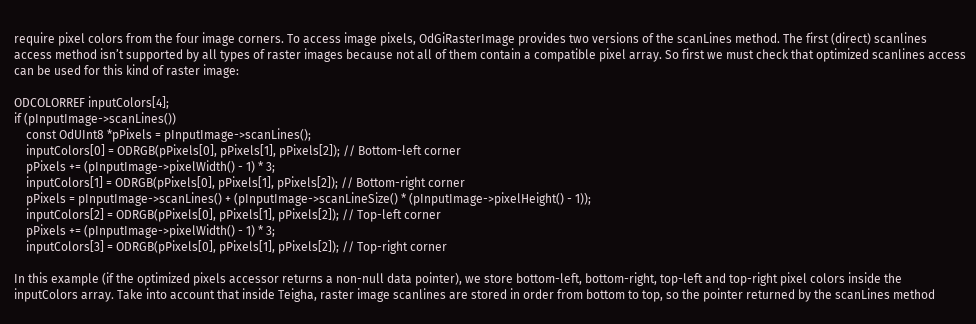require pixel colors from the four image corners. To access image pixels, OdGiRasterImage provides two versions of the scanLines method. The first (direct) scanlines access method isn’t supported by all types of raster images because not all of them contain a compatible pixel array. So first we must check that optimized scanlines access can be used for this kind of raster image:

ODCOLORREF inputColors[4];
if (pInputImage->scanLines())
    const OdUInt8 *pPixels = pInputImage->scanLines();
    inputColors[0] = ODRGB(pPixels[0], pPixels[1], pPixels[2]); // Bottom-left corner
    pPixels += (pInputImage->pixelWidth() - 1) * 3;
    inputColors[1] = ODRGB(pPixels[0], pPixels[1], pPixels[2]); // Bottom-right corner
    pPixels = pInputImage->scanLines() + (pInputImage->scanLineSize() * (pInputImage->pixelHeight() - 1));
    inputColors[2] = ODRGB(pPixels[0], pPixels[1], pPixels[2]); // Top-left corner
    pPixels += (pInputImage->pixelWidth() - 1) * 3;
    inputColors[3] = ODRGB(pPixels[0], pPixels[1], pPixels[2]); // Top-right corner

In this example (if the optimized pixels accessor returns a non-null data pointer), we store bottom-left, bottom-right, top-left and top-right pixel colors inside the inputColors array. Take into account that inside Teigha, raster image scanlines are stored in order from bottom to top, so the pointer returned by the scanLines method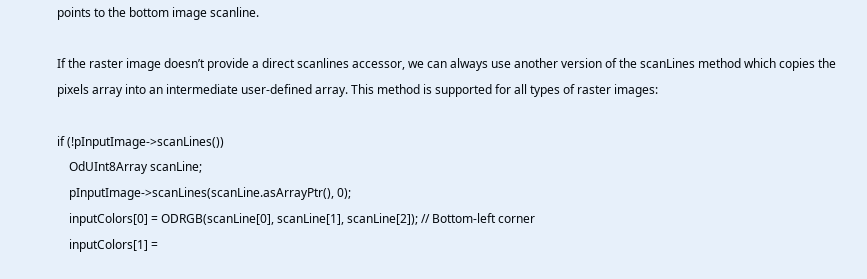points to the bottom image scanline.

If the raster image doesn’t provide a direct scanlines accessor, we can always use another version of the scanLines method which copies the pixels array into an intermediate user-defined array. This method is supported for all types of raster images:

if (!pInputImage->scanLines())
    OdUInt8Array scanLine;
    pInputImage->scanLines(scanLine.asArrayPtr(), 0);
    inputColors[0] = ODRGB(scanLine[0], scanLine[1], scanLine[2]); // Bottom-left corner
    inputColors[1] =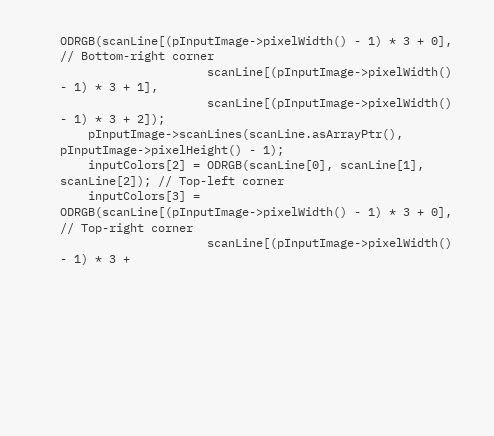ODRGB(scanLine[(pInputImage->pixelWidth() - 1) * 3 + 0], // Bottom-right corner
                     scanLine[(pInputImage->pixelWidth() - 1) * 3 + 1],
                     scanLine[(pInputImage->pixelWidth() - 1) * 3 + 2]);
    pInputImage->scanLines(scanLine.asArrayPtr(), pInputImage->pixelHeight() - 1);
    inputColors[2] = ODRGB(scanLine[0], scanLine[1], scanLine[2]); // Top-left corner
    inputColors[3] = ODRGB(scanLine[(pInputImage->pixelWidth() - 1) * 3 + 0], // Top-right corner
                     scanLine[(pInputImage->pixelWidth() - 1) * 3 +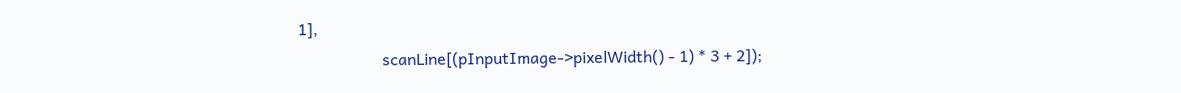1],
                     scanLine[(pInputImage->pixelWidth() - 1) * 3 + 2]);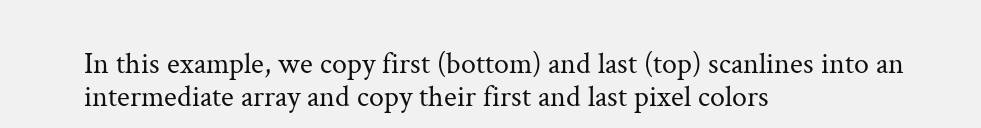In this example, we copy first (bottom) and last (top) scanlines into an intermediate array and copy their first and last pixel colors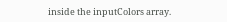inside the inputColors array.